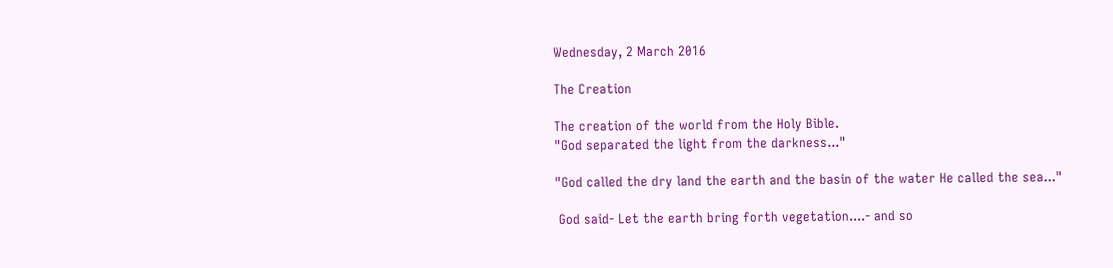Wednesday, 2 March 2016

The Creation

The creation of the world from the Holy Bible.
"God separated the light from the darkness..."

"God called the dry land the earth and the basin of the water He called the sea..."

 God said- Let the earth bring forth vegetation....- and so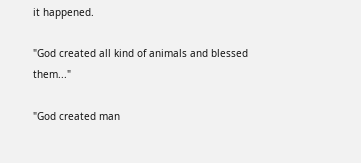it happened.

"God created all kind of animals and blessed them..."

"God created man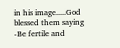in his image.....God blessed them saying -Be fertile and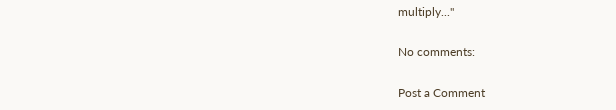multiply..."

No comments:

Post a Comment